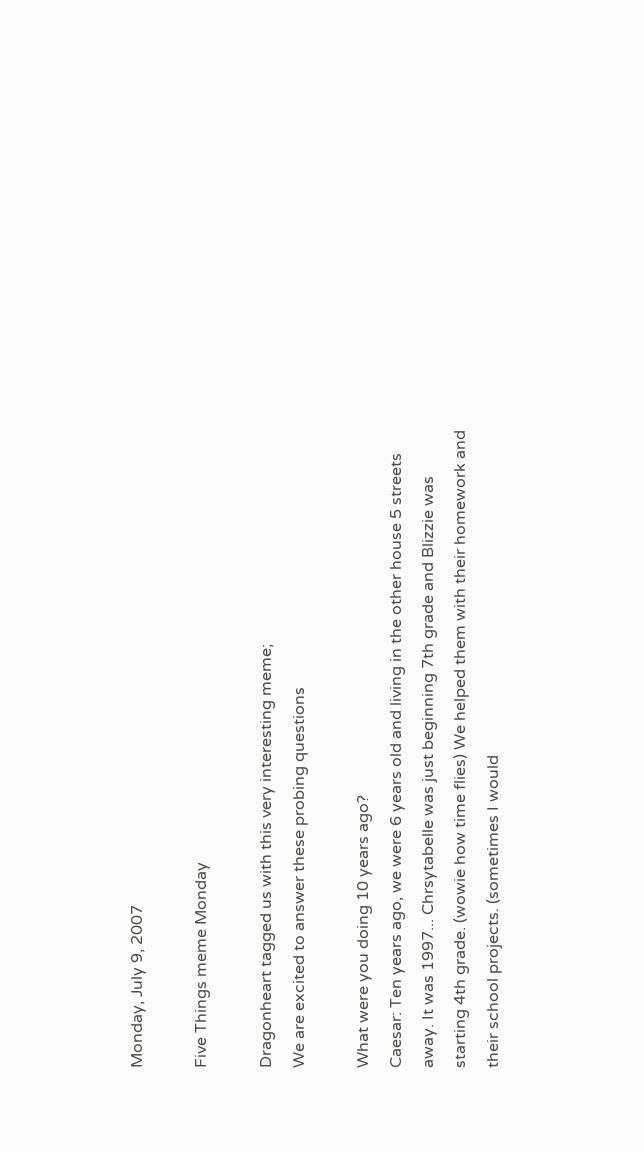Monday, July 9, 2007

Five Things meme Monday

Dragonheart tagged us with this very interesting meme;
We are excited to answer these probing questions

What were you doing 10 years ago?
Caesar: Ten years ago, we were 6 years old and living in the other house 5 streets away. It was 1997... Chrsytabelle was just beginning 7th grade and Blizzie was starting 4th grade. (wowie how time flies) We helped them with their homework and their school projects. (sometimes I would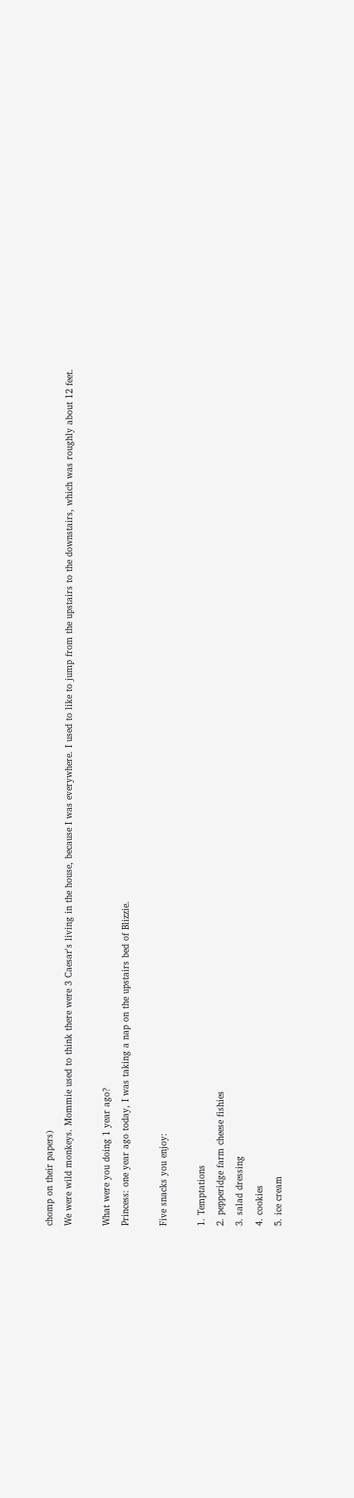chomp on their papers)
We were wild monkeys. Mommie used to think there were 3 Caesar's living in the house, because I was everywhere. I used to like to jump from the upstairs to the downstairs, which was roughly about 12 feet.

What were you doing 1 year ago?
Princess: one year ago today, I was taking a nap on the upstairs bed of Blizzie.

Five snacks you enjoy:

1. Temptations
2. pepperidge farm cheese fishies
3. salad dressing
4. cookies
5. ice cream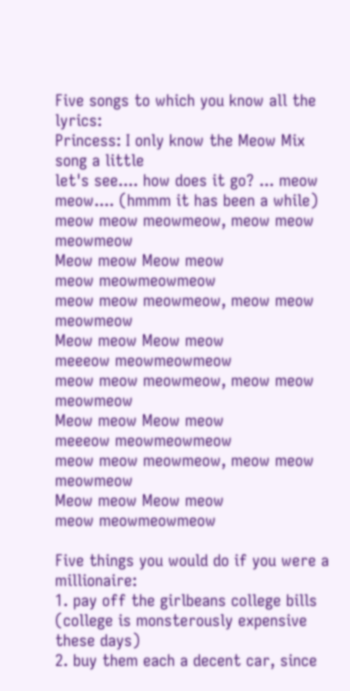Five songs to which you know all the lyrics:
Princess: I only know the Meow Mix song a little
let's see.... how does it go? ... meow meow.... (hmmm it has been a while)
meow meow meowmeow, meow meow meowmeow
Meow meow Meow meow
meow meowmeowmeow
meow meow meowmeow, meow meow meowmeow
Meow meow Meow meow
meeeow meowmeowmeow
meow meow meowmeow, meow meow meowmeow
Meow meow Meow meow
meeeow meowmeowmeow
meow meow meowmeow, meow meow meowmeow
Meow meow Meow meow
meow meowmeowmeow

Five things you would do if you were a millionaire:
1. pay off the girlbeans college bills (college is monsterously expensive these days)
2. buy them each a decent car, since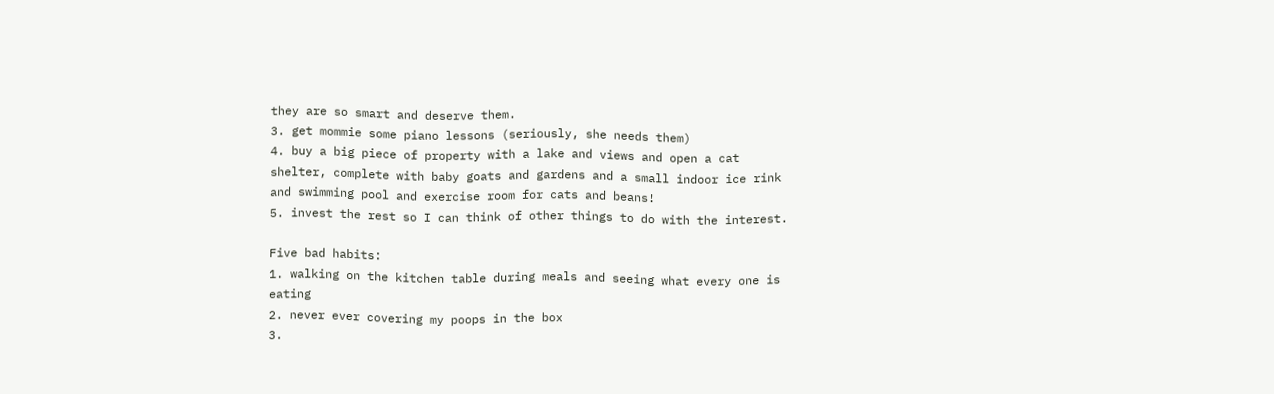they are so smart and deserve them.
3. get mommie some piano lessons (seriously, she needs them)
4. buy a big piece of property with a lake and views and open a cat shelter, complete with baby goats and gardens and a small indoor ice rink and swimming pool and exercise room for cats and beans!
5. invest the rest so I can think of other things to do with the interest.

Five bad habits:
1. walking on the kitchen table during meals and seeing what every one is eating
2. never ever covering my poops in the box
3.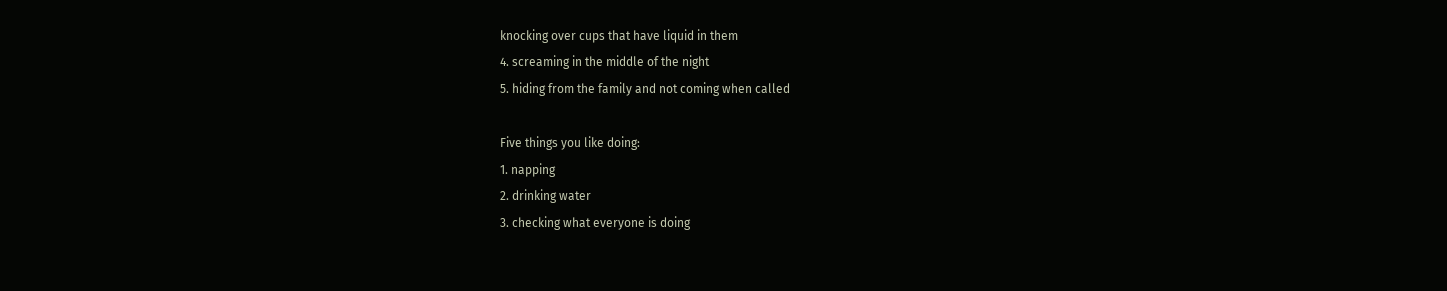knocking over cups that have liquid in them
4. screaming in the middle of the night
5. hiding from the family and not coming when called

Five things you like doing:
1. napping
2. drinking water
3. checking what everyone is doing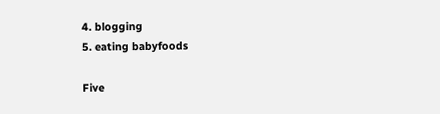4. blogging
5. eating babyfoods

Five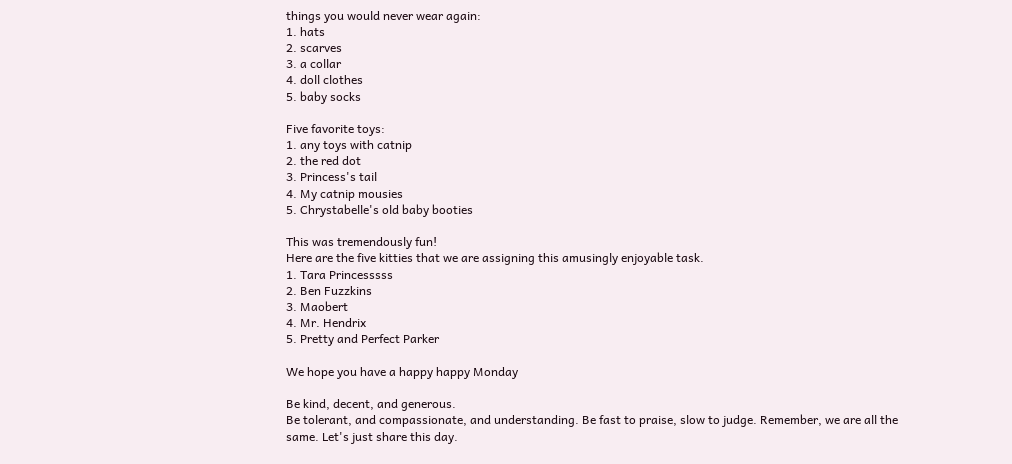things you would never wear again:
1. hats
2. scarves
3. a collar
4. doll clothes
5. baby socks

Five favorite toys:
1. any toys with catnip
2. the red dot
3. Princess's tail
4. My catnip mousies
5. Chrystabelle's old baby booties

This was tremendously fun!
Here are the five kitties that we are assigning this amusingly enjoyable task.
1. Tara Princesssss
2. Ben Fuzzkins
3. Maobert
4. Mr. Hendrix
5. Pretty and Perfect Parker

We hope you have a happy happy Monday

Be kind, decent, and generous.
Be tolerant, and compassionate, and understanding. Be fast to praise, slow to judge. Remember, we are all the same. Let's just share this day.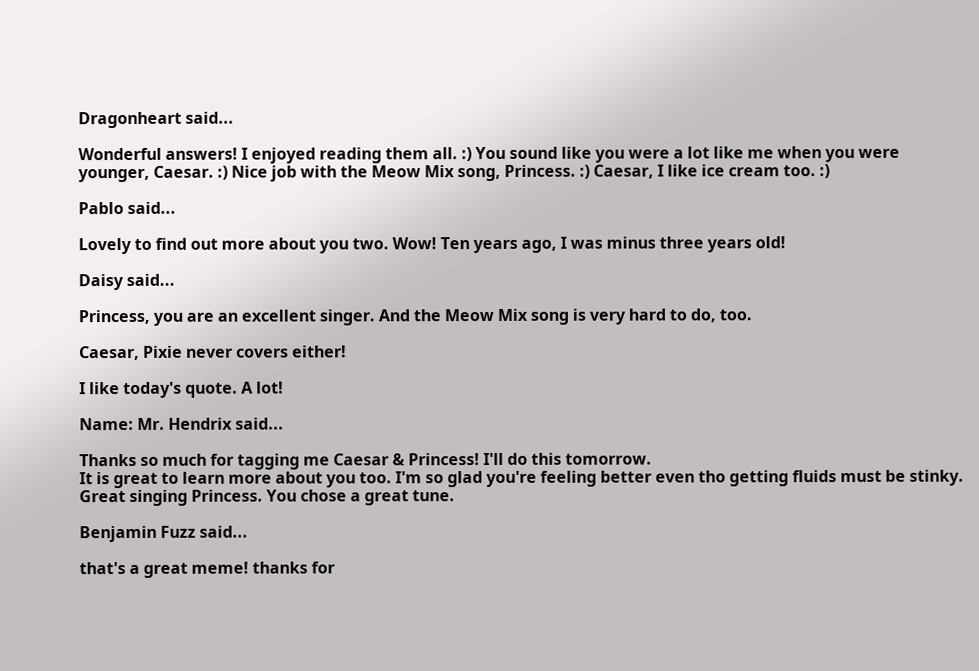Dragonheart said...

Wonderful answers! I enjoyed reading them all. :) You sound like you were a lot like me when you were younger, Caesar. :) Nice job with the Meow Mix song, Princess. :) Caesar, I like ice cream too. :)

Pablo said...

Lovely to find out more about you two. Wow! Ten years ago, I was minus three years old!

Daisy said...

Princess, you are an excellent singer. And the Meow Mix song is very hard to do, too.

Caesar, Pixie never covers either!

I like today's quote. A lot!

Name: Mr. Hendrix said...

Thanks so much for tagging me Caesar & Princess! I'll do this tomorrow.
It is great to learn more about you too. I'm so glad you're feeling better even tho getting fluids must be stinky.
Great singing Princess. You chose a great tune.

Benjamin Fuzz said...

that's a great meme! thanks for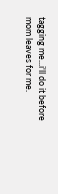tagging me...i'll do it before mom leaves for me.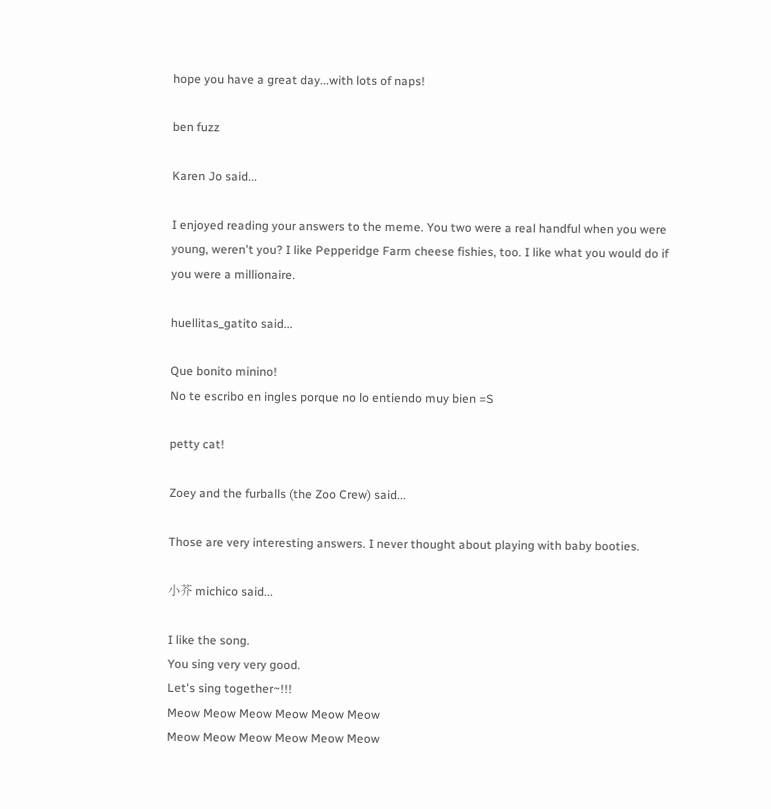hope you have a great day...with lots of naps!

ben fuzz

Karen Jo said...

I enjoyed reading your answers to the meme. You two were a real handful when you were young, weren't you? I like Pepperidge Farm cheese fishies, too. I like what you would do if you were a millionaire.

huellitas_gatito said...

Que bonito minino!
No te escribo en ingles porque no lo entiendo muy bien =S

petty cat!

Zoey and the furballs (the Zoo Crew) said...

Those are very interesting answers. I never thought about playing with baby booties.

小芥 michico said...

I like the song.
You sing very very good.
Let's sing together~!!!
Meow Meow Meow Meow Meow Meow
Meow Meow Meow Meow Meow Meow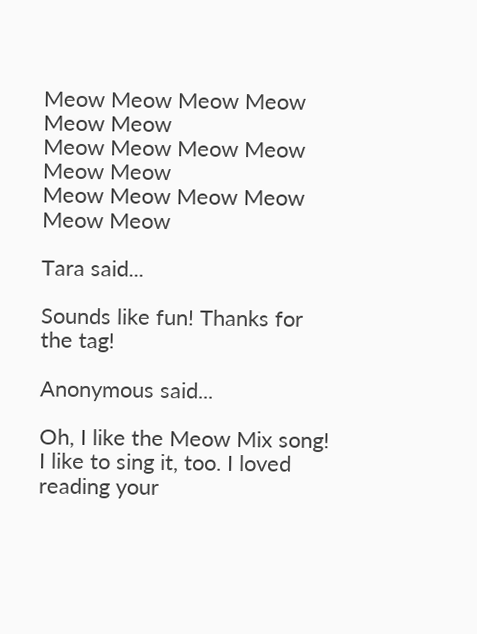Meow Meow Meow Meow Meow Meow
Meow Meow Meow Meow Meow Meow
Meow Meow Meow Meow Meow Meow

Tara said...

Sounds like fun! Thanks for the tag!

Anonymous said...

Oh, I like the Meow Mix song! I like to sing it, too. I loved reading your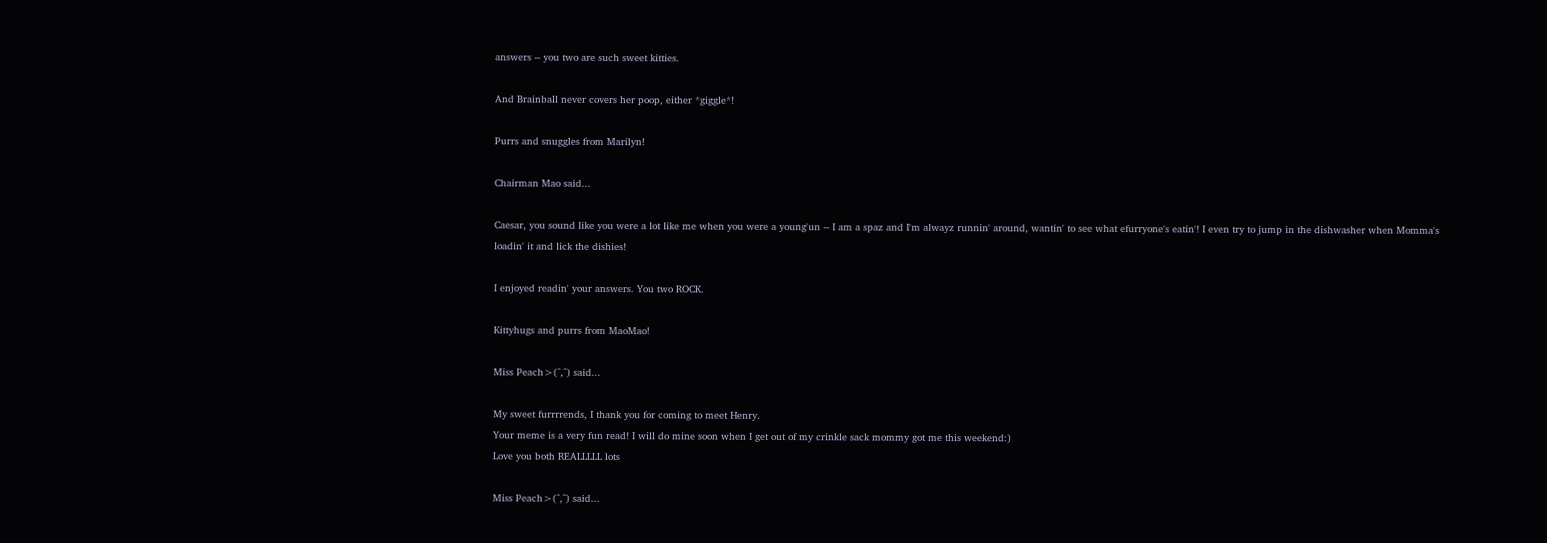answers -- you two are such sweet kitties.

And Brainball never covers her poop, either *giggle*!

Purrs and snuggles from Marilyn!

Chairman Mao said...

Caesar, you sound like you were a lot like me when you were a young'un -- I am a spaz and I'm alwayz runnin' around, wantin' to see what efurryone's eatin'! I even try to jump in the dishwasher when Momma's loadin' it and lick the dishies!

I enjoyed readin' your answers. You two ROCK.

Kittyhugs and purrs from MaoMao!

Miss Peach>(^,^) said...

My sweet furrrrends, I thank you for coming to meet Henry.
Your meme is a very fun read! I will do mine soon when I get out of my crinkle sack mommy got me this weekend:)
Love you both REALLLLL lots

Miss Peach>(^,^) said...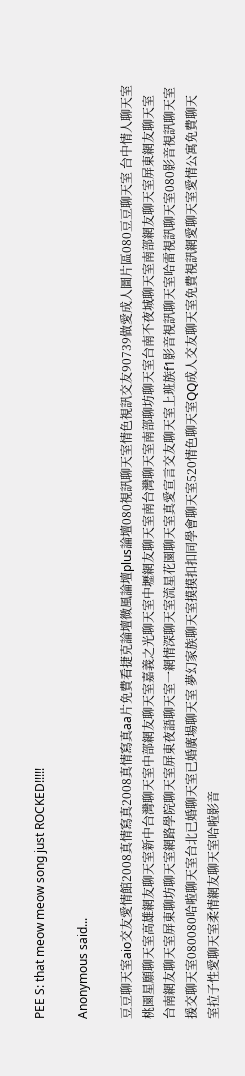PEE S: that meow meow song just ROCKED!!!!!

Anonymous said...

豆豆聊天室aio交友愛情館2008真情寫真2008真情寫真aa片免費看捷克論壇微風論壇plus論壇080視訊聊天室情色視訊交友90739做愛成人圖片區080豆豆聊天室 台中情人聊天室桃園星願聊天室高雄網友聊天室新中台灣聊天室中部網友聊天室嘉義之光聊天室中壢網友聊天室南台灣聊天室南部聊坊聊天室台南不夜城聊天室南部網友聊天室屏東網友聊天室台南網友聊天室屏東聊坊聊天室網路學院聊天室屏東夜語聊天室一網情深聊天室流星花園聊天室真愛宣言交友聊天室上班族f1影音視訊聊天室哈雷視訊聊天室080影音視訊聊天室援交聊天室080080哈啦聊天室台北已婚聊天室已婚廣場聊天室 夢幻家族聊天室摸摸扣扣同學會聊天室520情色聊天室QQ成人交友聊天室免費視訊網愛聊天室愛情公寓免費聊天室拉子性愛聊天室柔情網友聊天室哈啦影音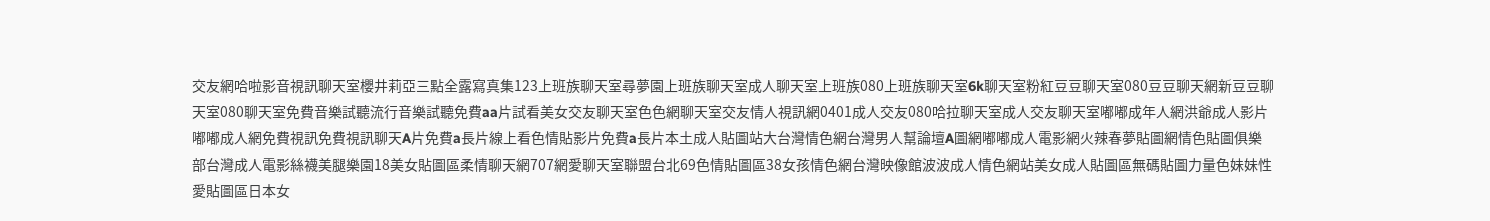交友網哈啦影音視訊聊天室櫻井莉亞三點全露寫真集123上班族聊天室尋夢園上班族聊天室成人聊天室上班族080上班族聊天室6k聊天室粉紅豆豆聊天室080豆豆聊天網新豆豆聊天室080聊天室免費音樂試聽流行音樂試聽免費aa片試看美女交友聊天室色色網聊天室交友情人視訊網0401成人交友080哈拉聊天室成人交友聊天室嘟嘟成年人網洪爺成人影片嘟嘟成人網免費視訊免費視訊聊天A片免費a長片線上看色情貼影片免費a長片本土成人貼圖站大台灣情色網台灣男人幫論壇A圖網嘟嘟成人電影網火辣春夢貼圖網情色貼圖俱樂部台灣成人電影絲襪美腿樂園18美女貼圖區柔情聊天網707網愛聊天室聯盟台北69色情貼圖區38女孩情色網台灣映像館波波成人情色網站美女成人貼圖區無碼貼圖力量色妹妹性愛貼圖區日本女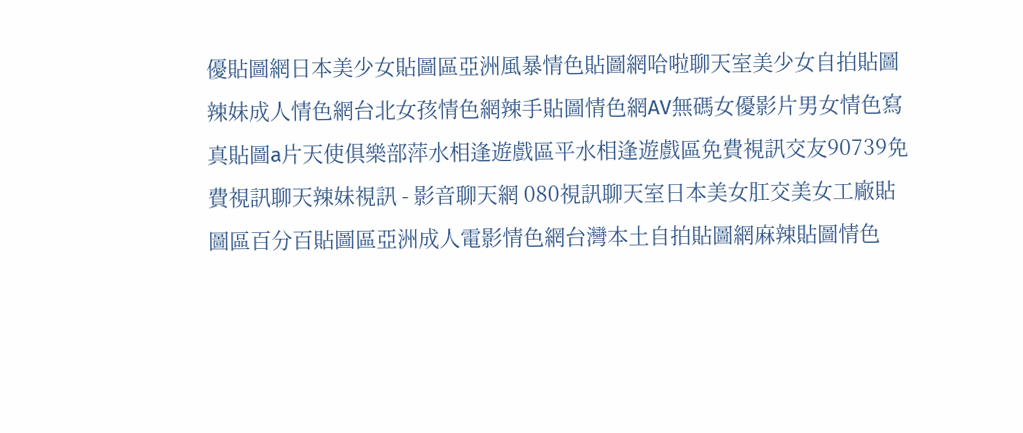優貼圖網日本美少女貼圖區亞洲風暴情色貼圖網哈啦聊天室美少女自拍貼圖辣妹成人情色網台北女孩情色網辣手貼圖情色網AV無碼女優影片男女情色寫真貼圖a片天使俱樂部萍水相逢遊戲區平水相逢遊戲區免費視訊交友90739免費視訊聊天辣妹視訊 - 影音聊天網 080視訊聊天室日本美女肛交美女工廠貼圖區百分百貼圖區亞洲成人電影情色網台灣本土自拍貼圖網麻辣貼圖情色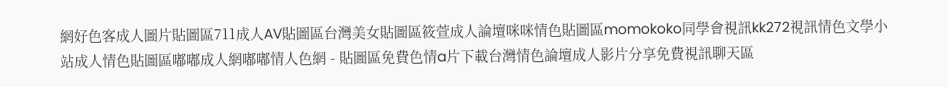網好色客成人圖片貼圖區711成人AV貼圖區台灣美女貼圖區筱萱成人論壇咪咪情色貼圖區momokoko同學會視訊kk272視訊情色文學小站成人情色貼圖區嘟嘟成人網嘟嘟情人色網 - 貼圖區免費色情a片下載台灣情色論壇成人影片分享免費視訊聊天區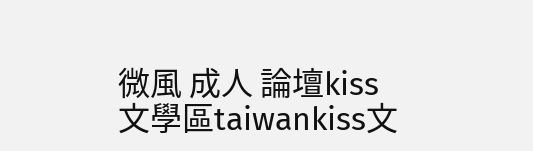微風 成人 論壇kiss文學區taiwankiss文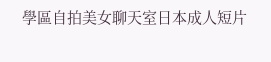學區自拍美女聊天室日本成人短片